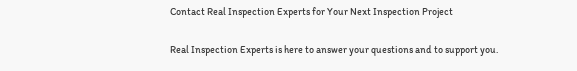Contact Real Inspection Experts for Your Next Inspection Project

Real Inspection Experts is here to answer your questions and to support you.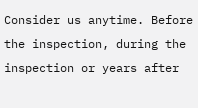Consider us anytime. Before the inspection, during the inspection or years after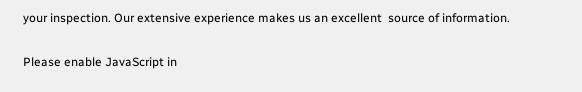your inspection. Our extensive experience makes us an excellent  source of information.

Please enable JavaScript in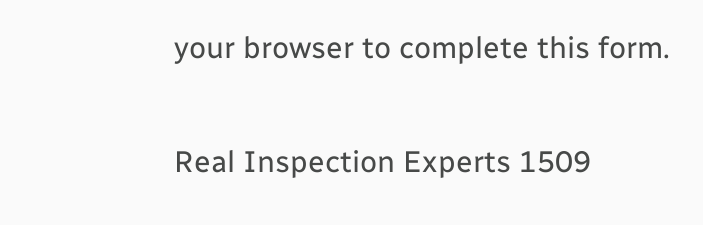your browser to complete this form.

Real Inspection Experts 1509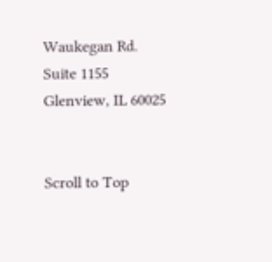Waukegan Rd. Suite 1155 Glenview, IL 60025


Scroll to Top